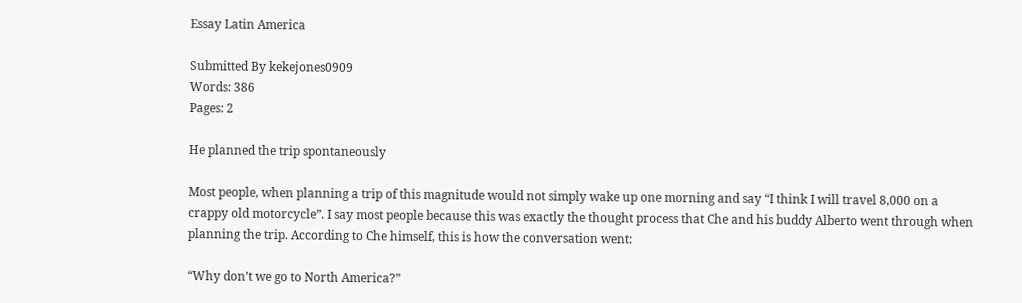Essay Latin America

Submitted By kekejones0909
Words: 386
Pages: 2

He planned the trip spontaneously

Most people, when planning a trip of this magnitude would not simply wake up one morning and say “I think I will travel 8,000 on a crappy old motorcycle”. I say most people because this was exactly the thought process that Che and his buddy Alberto went through when planning the trip. According to Che himself, this is how the conversation went:

“Why don’t we go to North America?”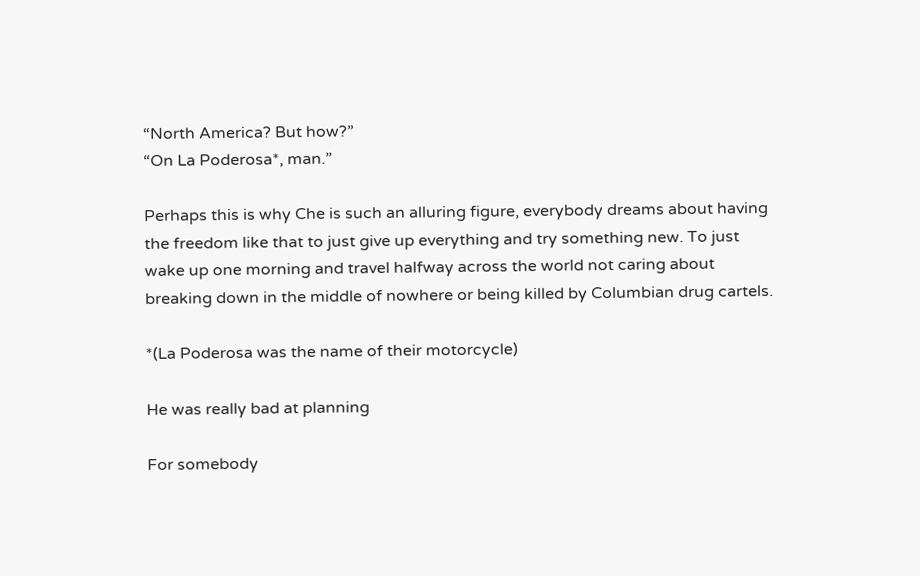“North America? But how?”
“On La Poderosa*, man.”

Perhaps this is why Che is such an alluring figure, everybody dreams about having the freedom like that to just give up everything and try something new. To just wake up one morning and travel halfway across the world not caring about breaking down in the middle of nowhere or being killed by Columbian drug cartels.

*(La Poderosa was the name of their motorcycle)

He was really bad at planning

For somebody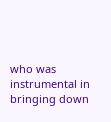who was instrumental in bringing down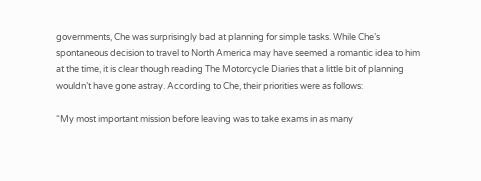governments, Che was surprisingly bad at planning for simple tasks. While Che’s spontaneous decision to travel to North America may have seemed a romantic idea to him at the time, it is clear though reading The Motorcycle Diaries that a little bit of planning wouldn’t have gone astray. According to Che, their priorities were as follows:

“My most important mission before leaving was to take exams in as many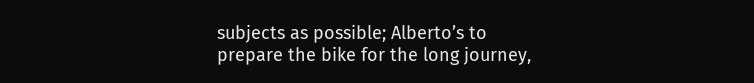subjects as possible; Alberto’s to prepare the bike for the long journey,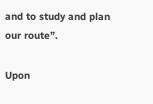and to study and plan our route”.

Upon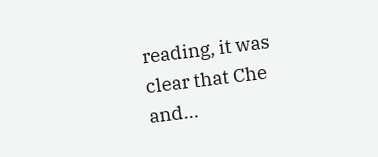reading, it was clear that Che and…